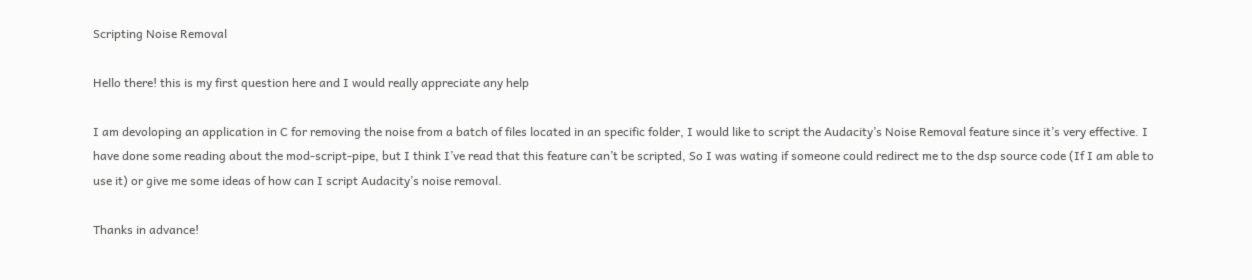Scripting Noise Removal

Hello there! this is my first question here and I would really appreciate any help

I am devoloping an application in C for removing the noise from a batch of files located in an specific folder, I would like to script the Audacity’s Noise Removal feature since it’s very effective. I have done some reading about the mod-script-pipe, but I think I’ve read that this feature can’t be scripted, So I was wating if someone could redirect me to the dsp source code (If I am able to use it) or give me some ideas of how can I script Audacity’s noise removal.

Thanks in advance!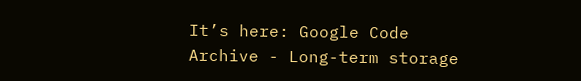It’s here: Google Code Archive - Long-term storage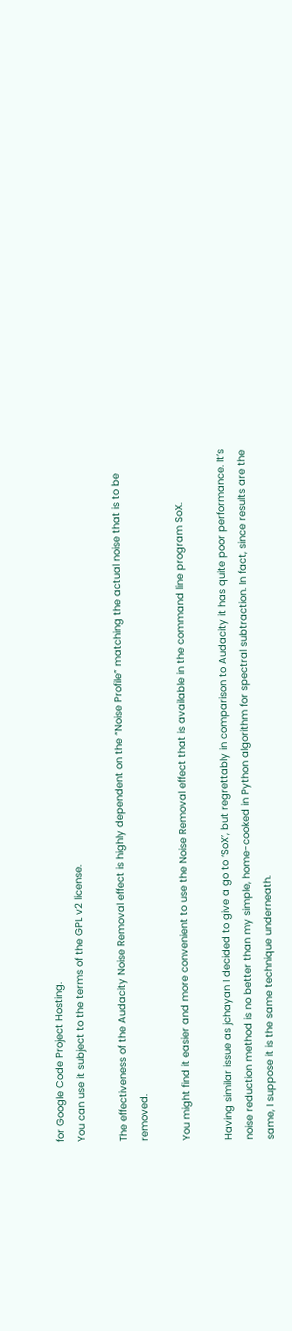for Google Code Project Hosting.
You can use it subject to the terms of the GPL v2 license.

The effectiveness of the Audacity Noise Removal effect is highly dependent on the “Noise Profile” matching the actual noise that is to be removed.

You might find it easier and more convenient to use the Noise Removal effect that is available in the command line program SoX.

Having similar issue as jchayan I decided to give a go to ‘SoX’, but regrettably in comparison to Audacity it has quite poor performance. It’s noise reduction method is no better than my simple, home-cooked in Python algorithm for spectral subtraction. In fact, since results are the same, I suppose it is the same technique underneath.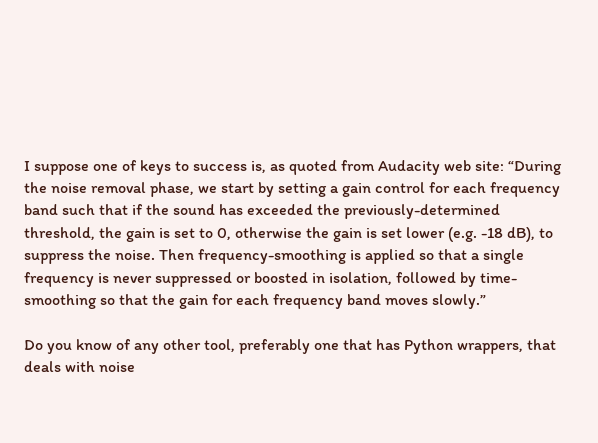I suppose one of keys to success is, as quoted from Audacity web site: “During the noise removal phase, we start by setting a gain control for each frequency band such that if the sound has exceeded the previously-determined threshold, the gain is set to 0, otherwise the gain is set lower (e.g. -18 dB), to suppress the noise. Then frequency-smoothing is applied so that a single frequency is never suppressed or boosted in isolation, followed by time-smoothing so that the gain for each frequency band moves slowly.”

Do you know of any other tool, preferably one that has Python wrappers, that deals with noise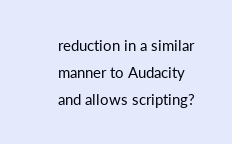reduction in a similar manner to Audacity and allows scripting?